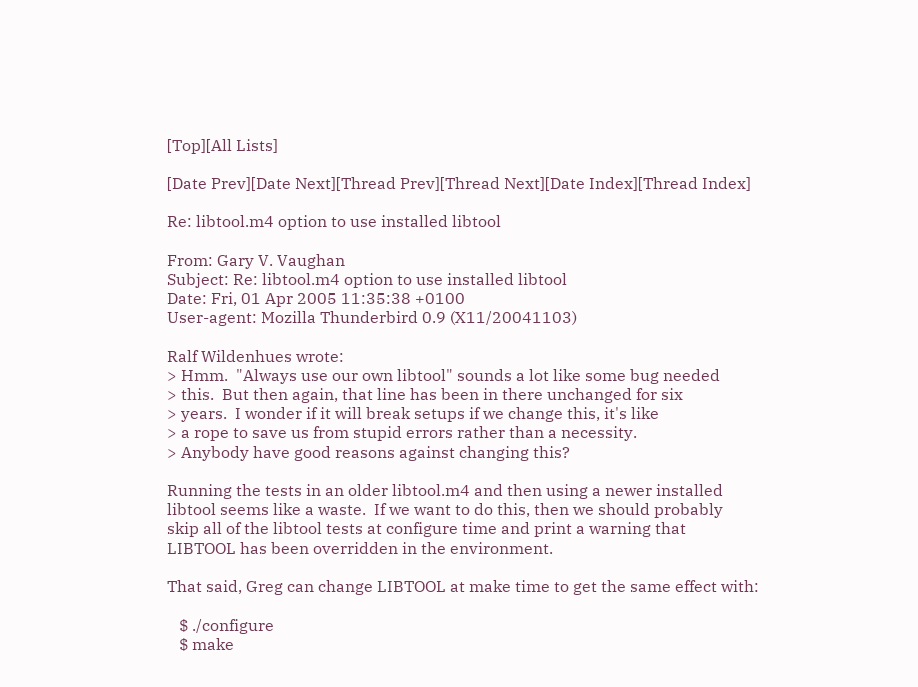[Top][All Lists]

[Date Prev][Date Next][Thread Prev][Thread Next][Date Index][Thread Index]

Re: libtool.m4 option to use installed libtool

From: Gary V. Vaughan
Subject: Re: libtool.m4 option to use installed libtool
Date: Fri, 01 Apr 2005 11:35:38 +0100
User-agent: Mozilla Thunderbird 0.9 (X11/20041103)

Ralf Wildenhues wrote:
> Hmm.  "Always use our own libtool" sounds a lot like some bug needed
> this.  But then again, that line has been in there unchanged for six
> years.  I wonder if it will break setups if we change this, it's like
> a rope to save us from stupid errors rather than a necessity.
> Anybody have good reasons against changing this?

Running the tests in an older libtool.m4 and then using a newer installed
libtool seems like a waste.  If we want to do this, then we should probably
skip all of the libtool tests at configure time and print a warning that
LIBTOOL has been overridden in the environment.

That said, Greg can change LIBTOOL at make time to get the same effect with:

   $ ./configure
   $ make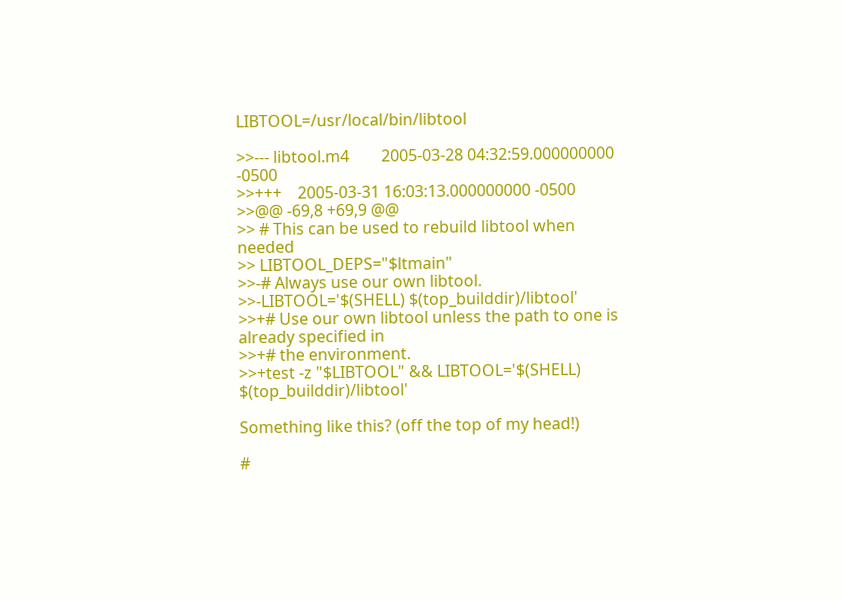LIBTOOL=/usr/local/bin/libtool

>>--- libtool.m4        2005-03-28 04:32:59.000000000 -0500
>>+++    2005-03-31 16:03:13.000000000 -0500
>>@@ -69,8 +69,9 @@
>> # This can be used to rebuild libtool when needed
>> LIBTOOL_DEPS="$ltmain"
>>-# Always use our own libtool.
>>-LIBTOOL='$(SHELL) $(top_builddir)/libtool'
>>+# Use our own libtool unless the path to one is already specified in
>>+# the environment.
>>+test -z "$LIBTOOL" && LIBTOOL='$(SHELL) $(top_builddir)/libtool'

Something like this? (off the top of my head!)

#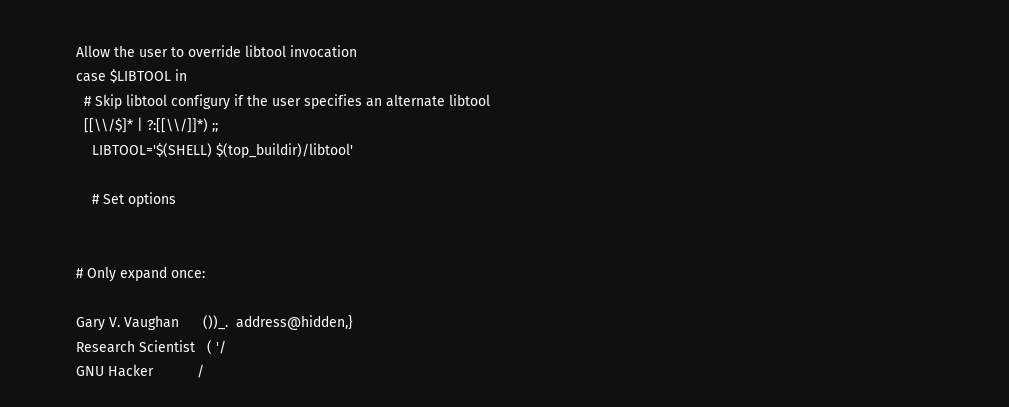Allow the user to override libtool invocation
case $LIBTOOL in
  # Skip libtool configury if the user specifies an alternate libtool
  [[\\/$]* | ?:[[\\/]]*) ;;
    LIBTOOL='$(SHELL) $(top_buildir)/libtool'

    # Set options


# Only expand once:

Gary V. Vaughan      ())_.  address@hidden,}
Research Scientist   ( '/
GNU Hacker           /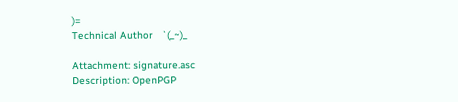)=
Technical Author   `(_~)_

Attachment: signature.asc
Description: OpenPGP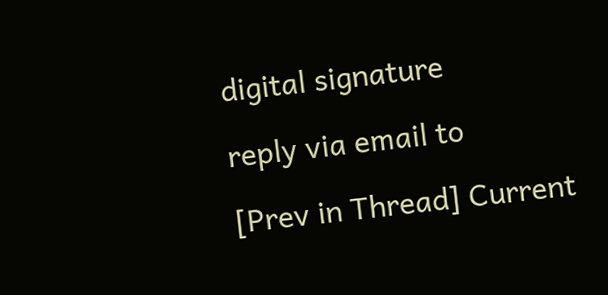digital signature

reply via email to

[Prev in Thread] Current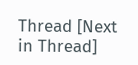Thread [Next in Thread]